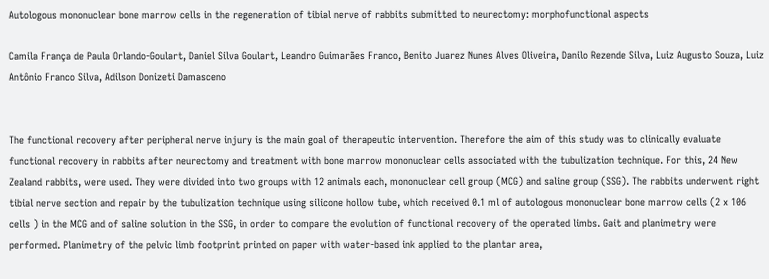Autologous mononuclear bone marrow cells in the regeneration of tibial nerve of rabbits submitted to neurectomy: morphofunctional aspects

Camila França de Paula Orlando-Goulart, Daniel Silva Goulart, Leandro Guimarães Franco, Benito Juarez Nunes Alves Oliveira, Danilo Rezende Silva, Luiz Augusto Souza, Luiz Antônio Franco Silva, Adilson Donizeti Damasceno


The functional recovery after peripheral nerve injury is the main goal of therapeutic intervention. Therefore the aim of this study was to clinically evaluate functional recovery in rabbits after neurectomy and treatment with bone marrow mononuclear cells associated with the tubulization technique. For this, 24 New Zealand rabbits, were used. They were divided into two groups with 12 animals each, mononuclear cell group (MCG) and saline group (SSG). The rabbits underwent right tibial nerve section and repair by the tubulization technique using silicone hollow tube, which received 0.1 ml of autologous mononuclear bone marrow cells (2 x 106 cells ) in the MCG and of saline solution in the SSG, in order to compare the evolution of functional recovery of the operated limbs. Gait and planimetry were performed. Planimetry of the pelvic limb footprint printed on paper with water-based ink applied to the plantar area,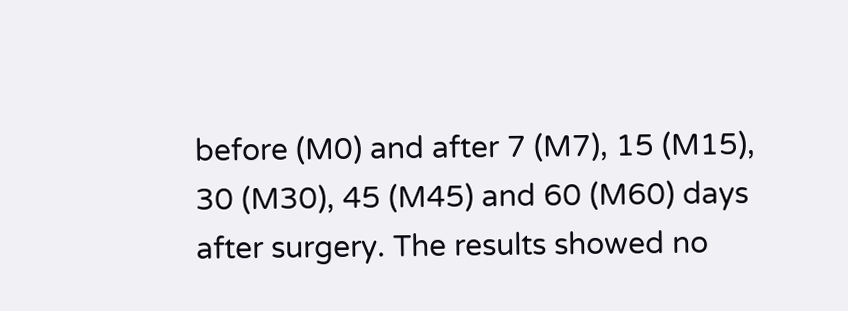before (M0) and after 7 (M7), 15 (M15), 30 (M30), 45 (M45) and 60 (M60) days after surgery. The results showed no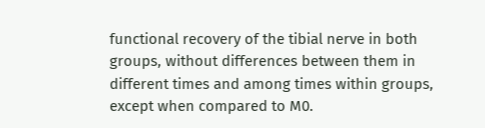functional recovery of the tibial nerve in both groups, without differences between them in different times and among times within groups, except when compared to M0.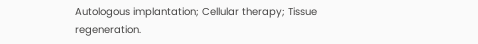Autologous implantation; Cellular therapy; Tissue regeneration.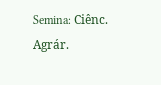Semina: Ciênc. Agrár.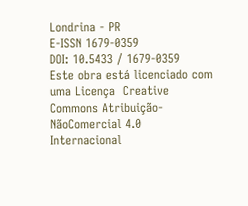Londrina - PR
E-ISSN 1679-0359
DOI: 10.5433 / 1679-0359
Este obra está licenciado com uma Licença  Creative Commons Atribuição-NãoComercial 4.0 Internacional